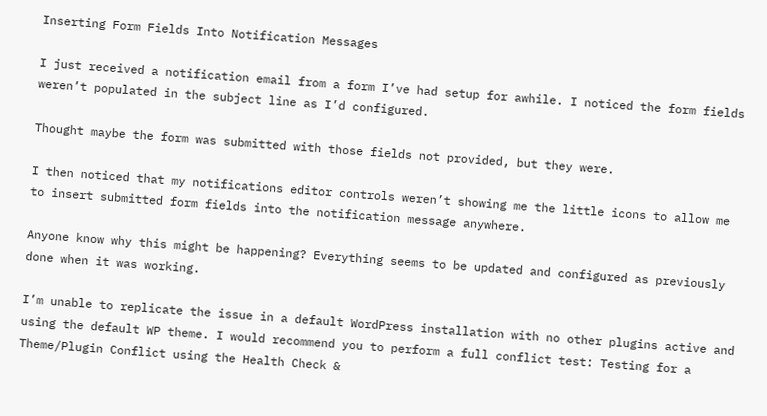Inserting Form Fields Into Notification Messages

I just received a notification email from a form I’ve had setup for awhile. I noticed the form fields weren’t populated in the subject line as I’d configured.

Thought maybe the form was submitted with those fields not provided, but they were.

I then noticed that my notifications editor controls weren’t showing me the little icons to allow me to insert submitted form fields into the notification message anywhere.

Anyone know why this might be happening? Everything seems to be updated and configured as previously done when it was working.

I’m unable to replicate the issue in a default WordPress installation with no other plugins active and using the default WP theme. I would recommend you to perform a full conflict test: Testing for a Theme/Plugin Conflict using the Health Check &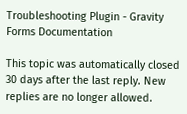Troubleshooting Plugin - Gravity Forms Documentation

This topic was automatically closed 30 days after the last reply. New replies are no longer allowed.